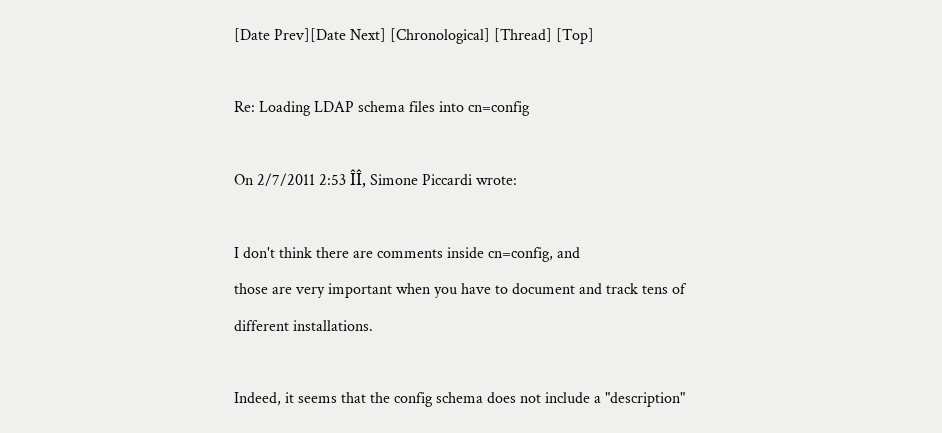[Date Prev][Date Next] [Chronological] [Thread] [Top]

Re: Loading LDAP schema files into cn=config

On 2/7/2011 2:53 ÎÎ, Simone Piccardi wrote:

I don't think there are comments inside cn=config, and
those are very important when you have to document and track tens of
different installations.

Indeed, it seems that the config schema does not include a "description"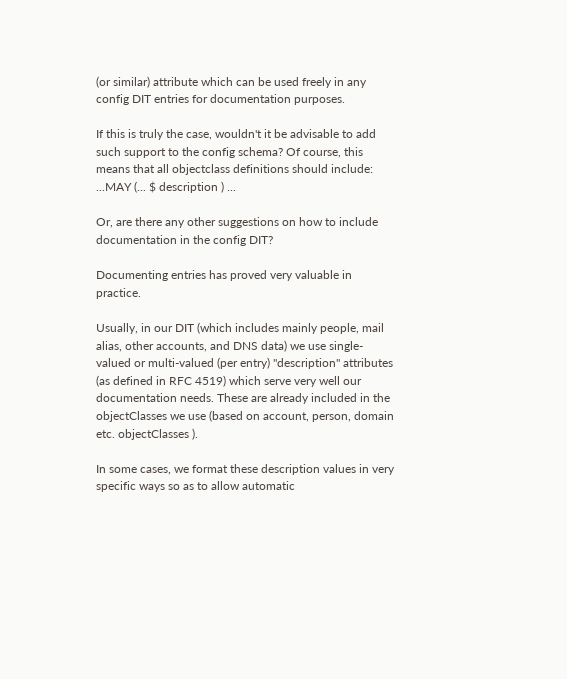(or similar) attribute which can be used freely in any config DIT entries for documentation purposes.

If this is truly the case, wouldn't it be advisable to add such support to the config schema? Of course, this means that all objectclass definitions should include: ...MAY (... $ description ) ...

Or, are there any other suggestions on how to include documentation in the config DIT?

Documenting entries has proved very valuable in practice.

Usually, in our DIT (which includes mainly people, mail alias, other accounts, and DNS data) we use single-valued or multi-valued (per entry) "description" attributes (as defined in RFC 4519) which serve very well our documentation needs. These are already included in the objectClasses we use (based on account, person, domain etc. objectClasses ).

In some cases, we format these description values in very specific ways so as to allow automatic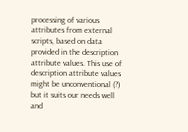processing of various attributes from external scripts, based on data provided in the description attribute values. This use of description attribute values might be unconventional (?) but it suits our needs well and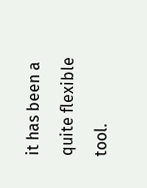it has been a quite flexible tool.